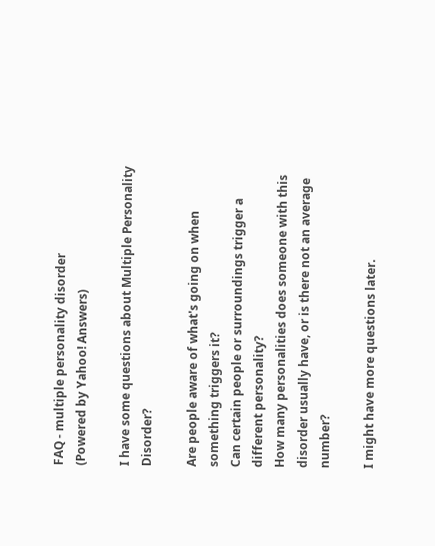FAQ - multiple personality disorder
(Powered by Yahoo! Answers)

I have some questions about Multiple Personality Disorder?

Are people aware of what's going on when something triggers it?
Can certain people or surroundings trigger a different personality?
How many personalities does someone with this disorder usually have, or is there not an average number?

I might have more questions later.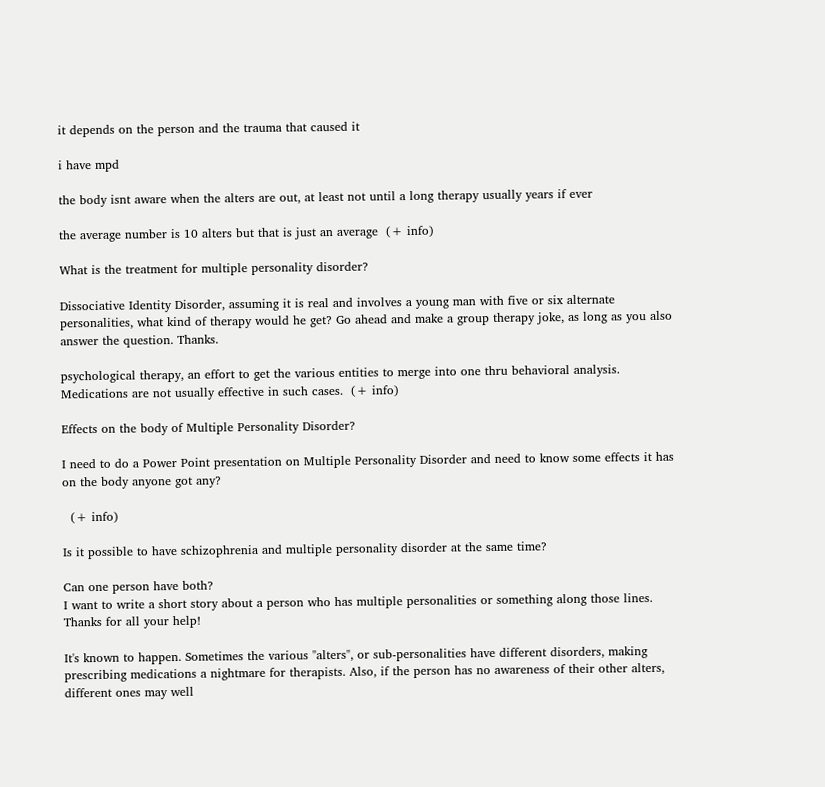it depends on the person and the trauma that caused it

i have mpd

the body isnt aware when the alters are out, at least not until a long therapy usually years if ever

the average number is 10 alters but that is just an average  (+ info)

What is the treatment for multiple personality disorder?

Dissociative Identity Disorder, assuming it is real and involves a young man with five or six alternate personalities, what kind of therapy would he get? Go ahead and make a group therapy joke, as long as you also answer the question. Thanks.

psychological therapy, an effort to get the various entities to merge into one thru behavioral analysis. Medications are not usually effective in such cases.  (+ info)

Effects on the body of Multiple Personality Disorder?

I need to do a Power Point presentation on Multiple Personality Disorder and need to know some effects it has on the body anyone got any?

  (+ info)

Is it possible to have schizophrenia and multiple personality disorder at the same time?

Can one person have both?
I want to write a short story about a person who has multiple personalities or something along those lines.
Thanks for all your help!

It's known to happen. Sometimes the various "alters", or sub-personalities have different disorders, making prescribing medications a nightmare for therapists. Also, if the person has no awareness of their other alters, different ones may well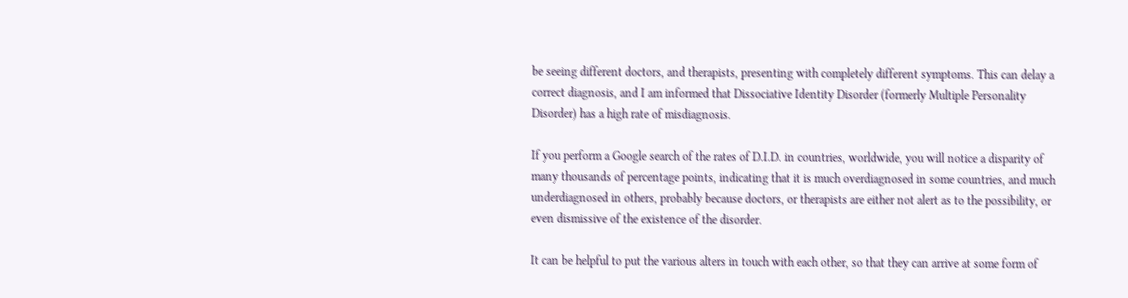be seeing different doctors, and therapists, presenting with completely different symptoms. This can delay a correct diagnosis, and I am informed that Dissociative Identity Disorder (formerly Multiple Personality Disorder) has a high rate of misdiagnosis.

If you perform a Google search of the rates of D.I.D. in countries, worldwide, you will notice a disparity of many thousands of percentage points, indicating that it is much overdiagnosed in some countries, and much underdiagnosed in others, probably because doctors, or therapists are either not alert as to the possibility, or even dismissive of the existence of the disorder.

It can be helpful to put the various alters in touch with each other, so that they can arrive at some form of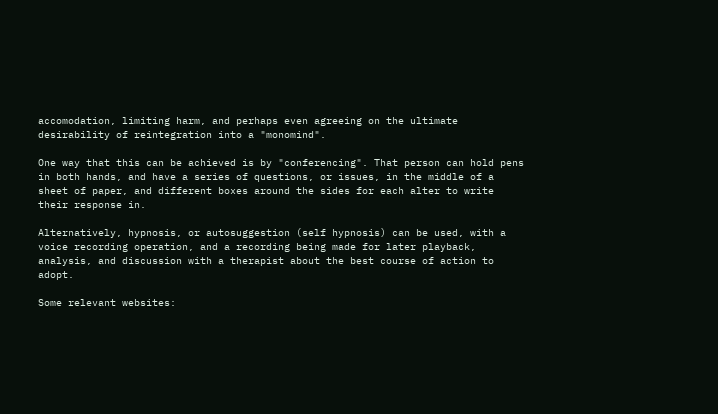accomodation, limiting harm, and perhaps even agreeing on the ultimate desirability of reintegration into a "monomind".

One way that this can be achieved is by "conferencing". That person can hold pens in both hands, and have a series of questions, or issues, in the middle of a sheet of paper, and different boxes around the sides for each alter to write their response in.

Alternatively, hypnosis, or autosuggestion (self hypnosis) can be used, with a voice recording operation, and a recording being made for later playback, analysis, and discussion with a therapist about the best course of action to adopt.

Some relevant websites: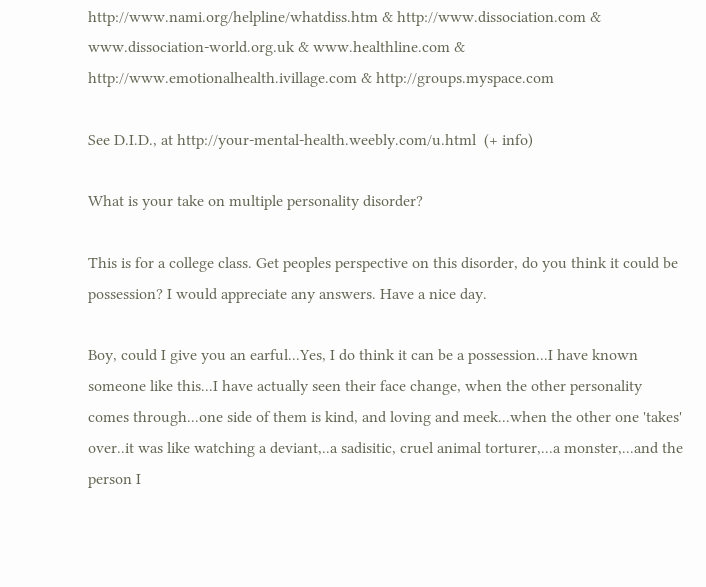http://www.nami.org/helpline/whatdiss.htm & http://www.dissociation.com & www.dissociation-world.org.uk & www.healthline.com & http://www.emotionalhealth.ivillage.com & http://groups.myspace.com

See D.I.D., at http://your-mental-health.weebly.com/u.html  (+ info)

What is your take on multiple personality disorder?

This is for a college class. Get peoples perspective on this disorder, do you think it could be possession? I would appreciate any answers. Have a nice day.

Boy, could I give you an earful...Yes, I do think it can be a possession...I have known someone like this...I have actually seen their face change, when the other personality comes through...one side of them is kind, and loving and meek...when the other one 'takes' over..it was like watching a deviant,..a sadisitic, cruel animal torturer,...a monster,...and the person I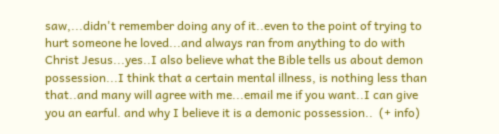saw,...didn't remember doing any of it..even to the point of trying to hurt someone he loved...and always ran from anything to do with Christ Jesus...yes..I also believe what the Bible tells us about demon possession...I think that a certain mental illness, is nothing less than that..and many will agree with me...email me if you want..I can give you an earful. and why I believe it is a demonic possession..  (+ info)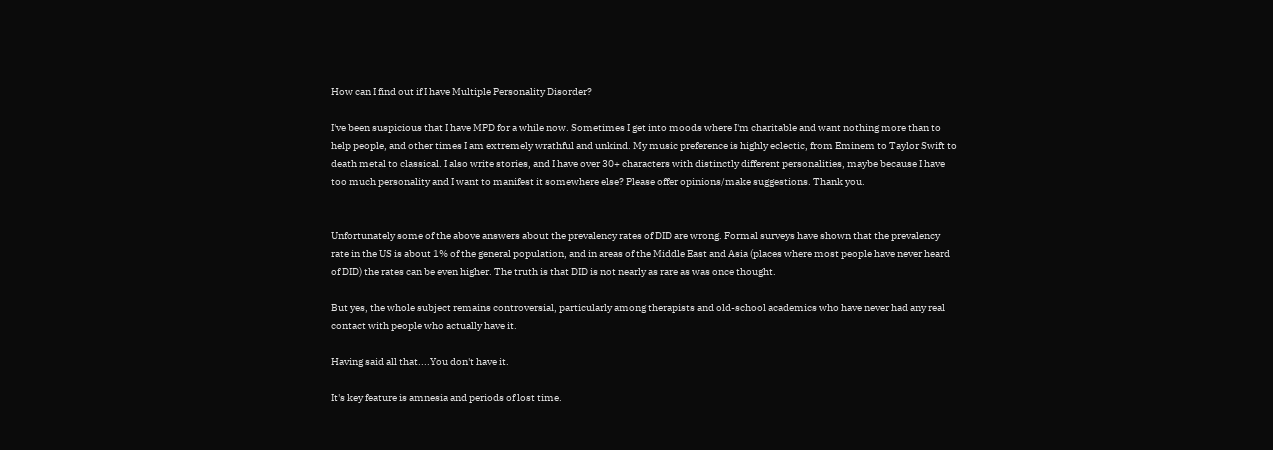How can I find out if I have Multiple Personality Disorder?

I've been suspicious that I have MPD for a while now. Sometimes I get into moods where I'm charitable and want nothing more than to help people, and other times I am extremely wrathful and unkind. My music preference is highly eclectic, from Eminem to Taylor Swift to death metal to classical. I also write stories, and I have over 30+ characters with distinctly different personalities, maybe because I have too much personality and I want to manifest it somewhere else? Please offer opinions/make suggestions. Thank you.


Unfortunately some of the above answers about the prevalency rates of DID are wrong. Formal surveys have shown that the prevalency rate in the US is about 1% of the general population, and in areas of the Middle East and Asia (places where most people have never heard of DID) the rates can be even higher. The truth is that DID is not nearly as rare as was once thought.

But yes, the whole subject remains controversial, particularly among therapists and old-school academics who have never had any real contact with people who actually have it.

Having said all that....You don't have it.

It's key feature is amnesia and periods of lost time.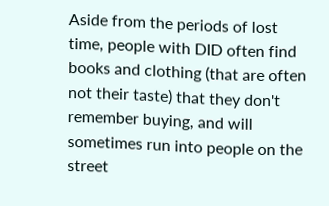Aside from the periods of lost time, people with DID often find books and clothing (that are often not their taste) that they don't remember buying, and will sometimes run into people on the street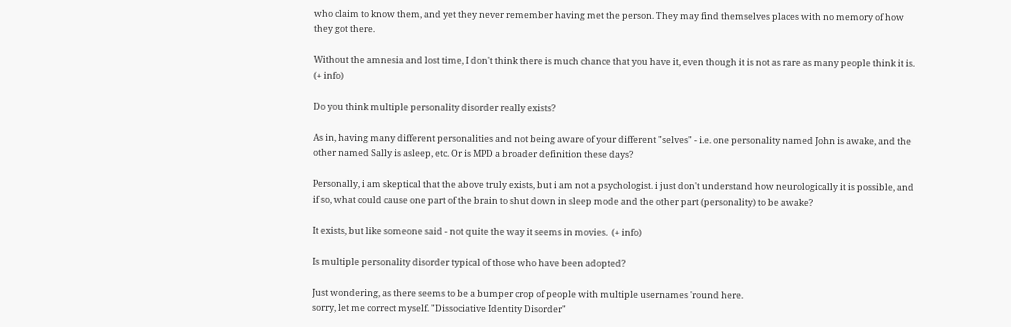who claim to know them, and yet they never remember having met the person. They may find themselves places with no memory of how they got there.

Without the amnesia and lost time, I don't think there is much chance that you have it, even though it is not as rare as many people think it is.  (+ info)

Do you think multiple personality disorder really exists?

As in, having many different personalities and not being aware of your different "selves" - i.e. one personality named John is awake, and the other named Sally is asleep, etc. Or is MPD a broader definition these days?

Personally, i am skeptical that the above truly exists, but i am not a psychologist. i just don't understand how neurologically it is possible, and if so, what could cause one part of the brain to shut down in sleep mode and the other part (personality) to be awake?

It exists, but like someone said - not quite the way it seems in movies.  (+ info)

Is multiple personality disorder typical of those who have been adopted?

Just wondering, as there seems to be a bumper crop of people with multiple usernames 'round here.
sorry, let me correct myself. "Dissociative Identity Disorder"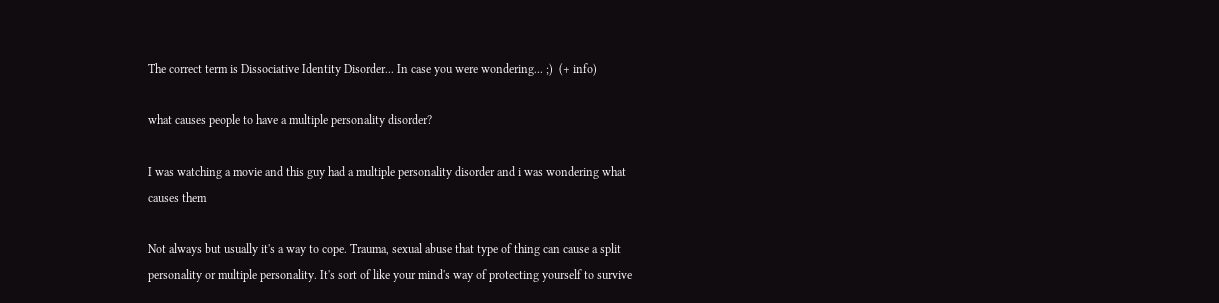The correct term is Dissociative Identity Disorder... In case you were wondering... ;)  (+ info)

what causes people to have a multiple personality disorder?

I was watching a movie and this guy had a multiple personality disorder and i was wondering what causes them

Not always but usually it's a way to cope. Trauma, sexual abuse that type of thing can cause a split personality or multiple personality. It's sort of like your mind's way of protecting yourself to survive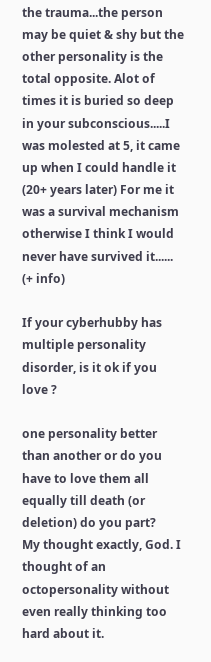the trauma...the person may be quiet & shy but the other personality is the total opposite. Alot of times it is buried so deep in your subconscious.....I was molested at 5, it came up when I could handle it (20+ years later) For me it was a survival mechanism otherwise I think I would never have survived it......  (+ info)

If your cyberhubby has multiple personality disorder, is it ok if you love ?

one personality better than another or do you have to love them all equally till death (or deletion) do you part?
My thought exactly, God. I thought of an octopersonality without even really thinking too hard about it.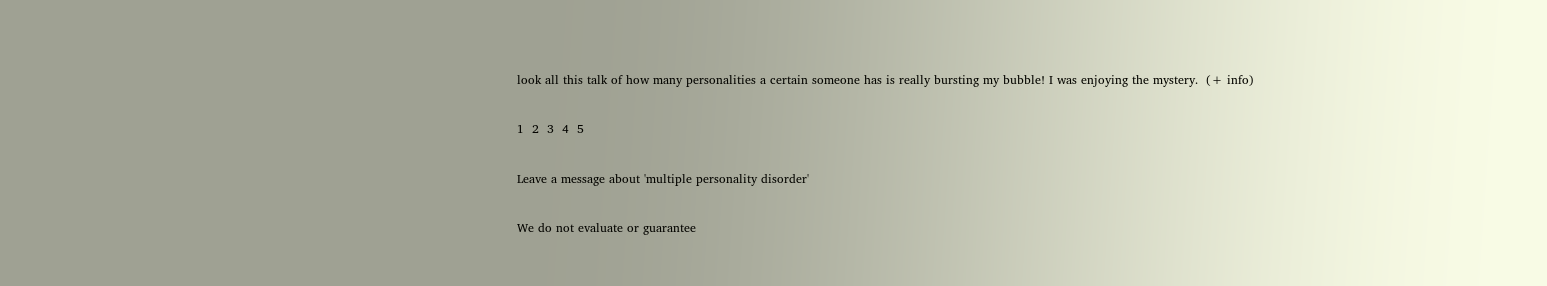look all this talk of how many personalities a certain someone has is really bursting my bubble! I was enjoying the mystery.  (+ info)

1  2  3  4  5

Leave a message about 'multiple personality disorder'

We do not evaluate or guarantee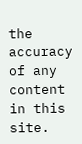the accuracy of any content in this site.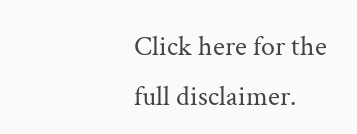Click here for the full disclaimer.